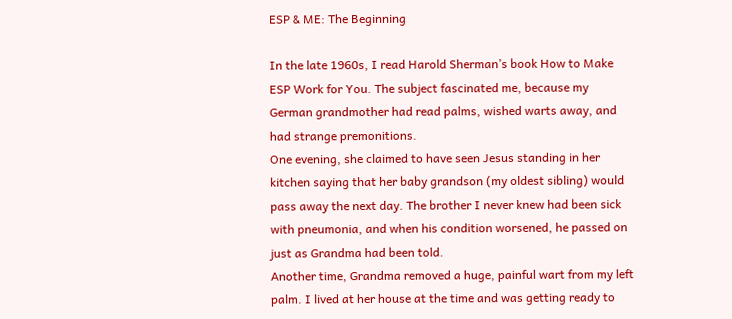ESP & ME: The Beginning

In the late 1960s, I read Harold Sherman’s book How to Make ESP Work for You. The subject fascinated me, because my German grandmother had read palms, wished warts away, and had strange premonitions.
One evening, she claimed to have seen Jesus standing in her kitchen saying that her baby grandson (my oldest sibling) would pass away the next day. The brother I never knew had been sick with pneumonia, and when his condition worsened, he passed on just as Grandma had been told.
Another time, Grandma removed a huge, painful wart from my left palm. I lived at her house at the time and was getting ready to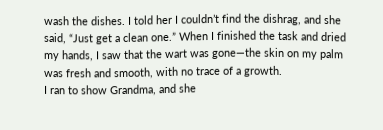wash the dishes. I told her I couldn’t find the dishrag, and she said, “Just get a clean one.” When I finished the task and dried my hands, I saw that the wart was gone—the skin on my palm was fresh and smooth, with no trace of a growth.
I ran to show Grandma, and she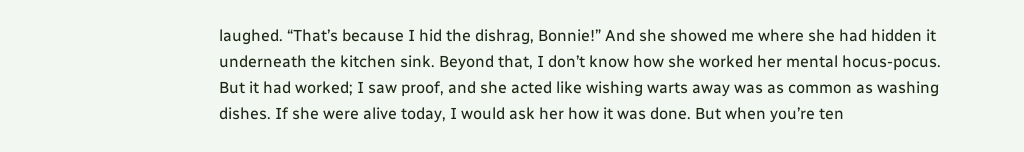laughed. “That’s because I hid the dishrag, Bonnie!” And she showed me where she had hidden it underneath the kitchen sink. Beyond that, I don’t know how she worked her mental hocus-pocus. But it had worked; I saw proof, and she acted like wishing warts away was as common as washing dishes. If she were alive today, I would ask her how it was done. But when you’re ten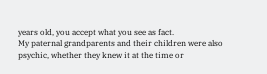years old, you accept what you see as fact.
My paternal grandparents and their children were also psychic, whether they knew it at the time or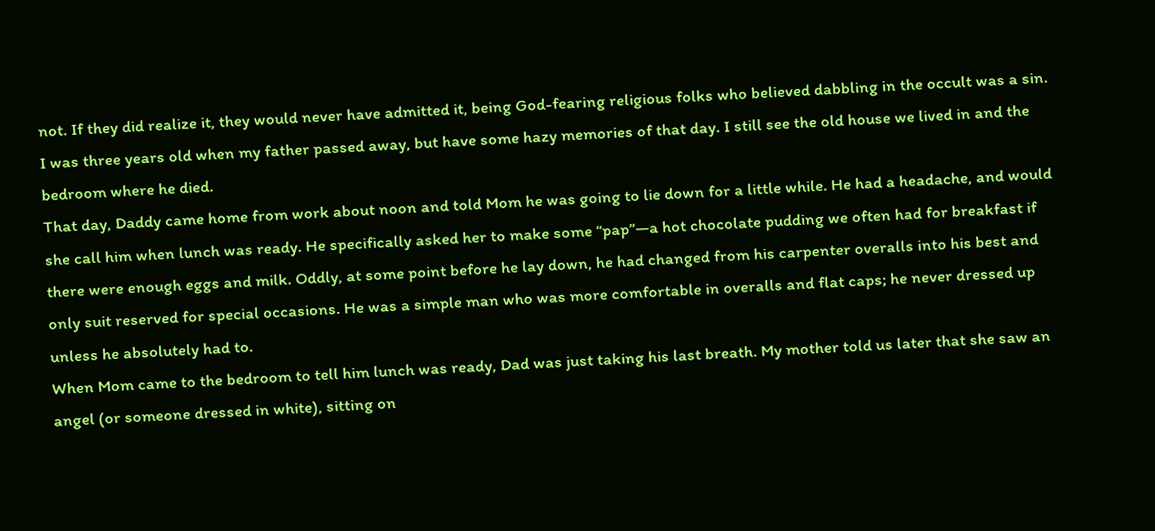not. If they did realize it, they would never have admitted it, being God-fearing religious folks who believed dabbling in the occult was a sin. I was three years old when my father passed away, but have some hazy memories of that day. I still see the old house we lived in and the bedroom where he died.
That day, Daddy came home from work about noon and told Mom he was going to lie down for a little while. He had a headache, and would she call him when lunch was ready. He specifically asked her to make some “pap”—a hot chocolate pudding we often had for breakfast if there were enough eggs and milk. Oddly, at some point before he lay down, he had changed from his carpenter overalls into his best and only suit reserved for special occasions. He was a simple man who was more comfortable in overalls and flat caps; he never dressed up unless he absolutely had to.
When Mom came to the bedroom to tell him lunch was ready, Dad was just taking his last breath. My mother told us later that she saw an angel (or someone dressed in white), sitting on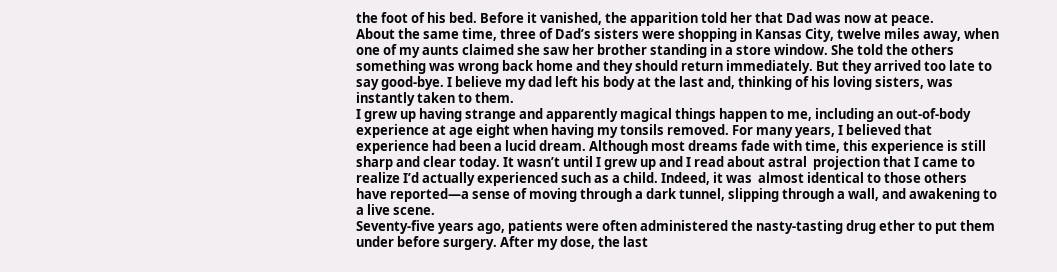the foot of his bed. Before it vanished, the apparition told her that Dad was now at peace.
About the same time, three of Dad’s sisters were shopping in Kansas City, twelve miles away, when one of my aunts claimed she saw her brother standing in a store window. She told the others something was wrong back home and they should return immediately. But they arrived too late to say good-bye. I believe my dad left his body at the last and, thinking of his loving sisters, was instantly taken to them.
I grew up having strange and apparently magical things happen to me, including an out-of-body experience at age eight when having my tonsils removed. For many years, I believed that experience had been a lucid dream. Although most dreams fade with time, this experience is still sharp and clear today. It wasn’t until I grew up and I read about astral  projection that I came to realize I’d actually experienced such as a child. Indeed, it was  almost identical to those others have reported—a sense of moving through a dark tunnel, slipping through a wall, and awakening to a live scene.
Seventy-five years ago, patients were often administered the nasty-tasting drug ether to put them under before surgery. After my dose, the last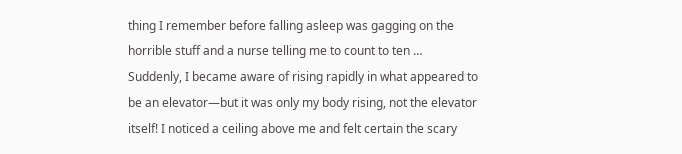thing I remember before falling asleep was gagging on the horrible stuff and a nurse telling me to count to ten …
Suddenly, I became aware of rising rapidly in what appeared to be an elevator—but it was only my body rising, not the elevator itself! I noticed a ceiling above me and felt certain the scary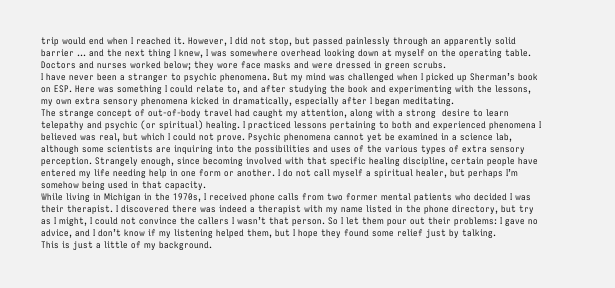trip would end when I reached it. However, I did not stop, but passed painlessly through an apparently solid barrier … and the next thing I knew, I was somewhere overhead looking down at myself on the operating table. Doctors and nurses worked below; they wore face masks and were dressed in green scrubs.
I have never been a stranger to psychic phenomena. But my mind was challenged when I picked up Sherman’s book on ESP. Here was something I could relate to, and after studying the book and experimenting with the lessons, my own extra sensory phenomena kicked in dramatically, especially after I began meditating.
The strange concept of out-of-body travel had caught my attention, along with a strong  desire to learn telepathy and psychic (or spiritual) healing. I practiced lessons pertaining to both and experienced phenomena I believed was real, but which I could not prove. Psychic phenomena cannot yet be examined in a science lab, although some scientists are inquiring into the possibilities and uses of the various types of extra sensory perception. Strangely enough, since becoming involved with that specific healing discipline, certain people have entered my life needing help in one form or another. I do not call myself a spiritual healer, but perhaps I’m somehow being used in that capacity.
While living in Michigan in the 1970s, I received phone calls from two former mental patients who decided I was their therapist. I discovered there was indeed a therapist with my name listed in the phone directory, but try as I might, I could not convince the callers I wasn’t that person. So I let them pour out their problems: I gave no advice, and I don’t know if my listening helped them, but I hope they found some relief just by talking.
This is just a little of my background.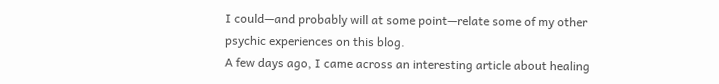I could—and probably will at some point—relate some of my other psychic experiences on this blog.
A few days ago, I came across an interesting article about healing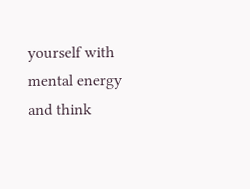yourself with mental energy and think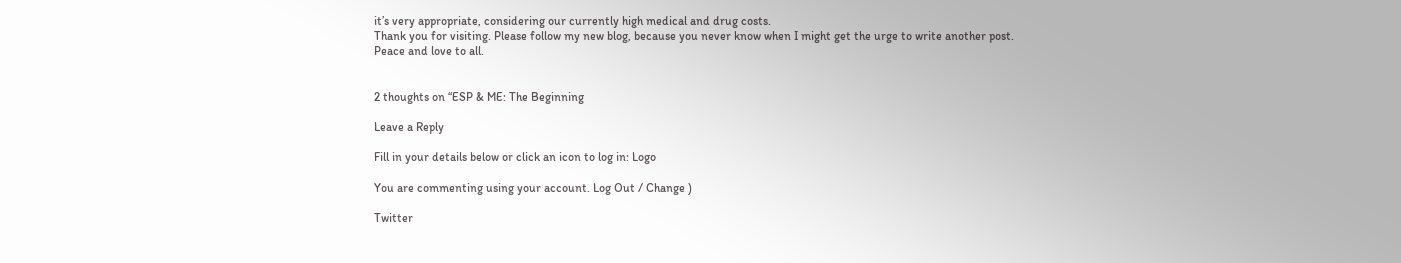it’s very appropriate, considering our currently high medical and drug costs.
Thank you for visiting. Please follow my new blog, because you never know when I might get the urge to write another post.
Peace and love to all.


2 thoughts on “ESP & ME: The Beginning

Leave a Reply

Fill in your details below or click an icon to log in: Logo

You are commenting using your account. Log Out / Change )

Twitter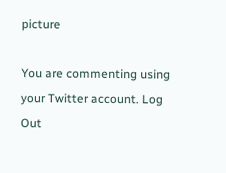picture

You are commenting using your Twitter account. Log Out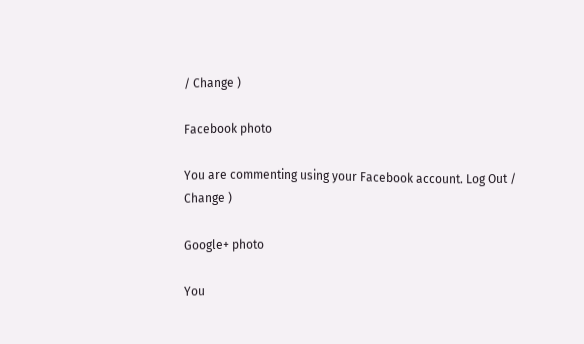/ Change )

Facebook photo

You are commenting using your Facebook account. Log Out / Change )

Google+ photo

You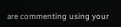are commenting using your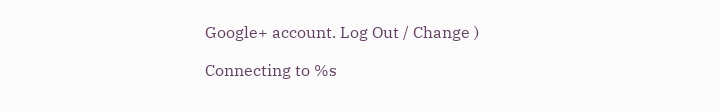Google+ account. Log Out / Change )

Connecting to %s